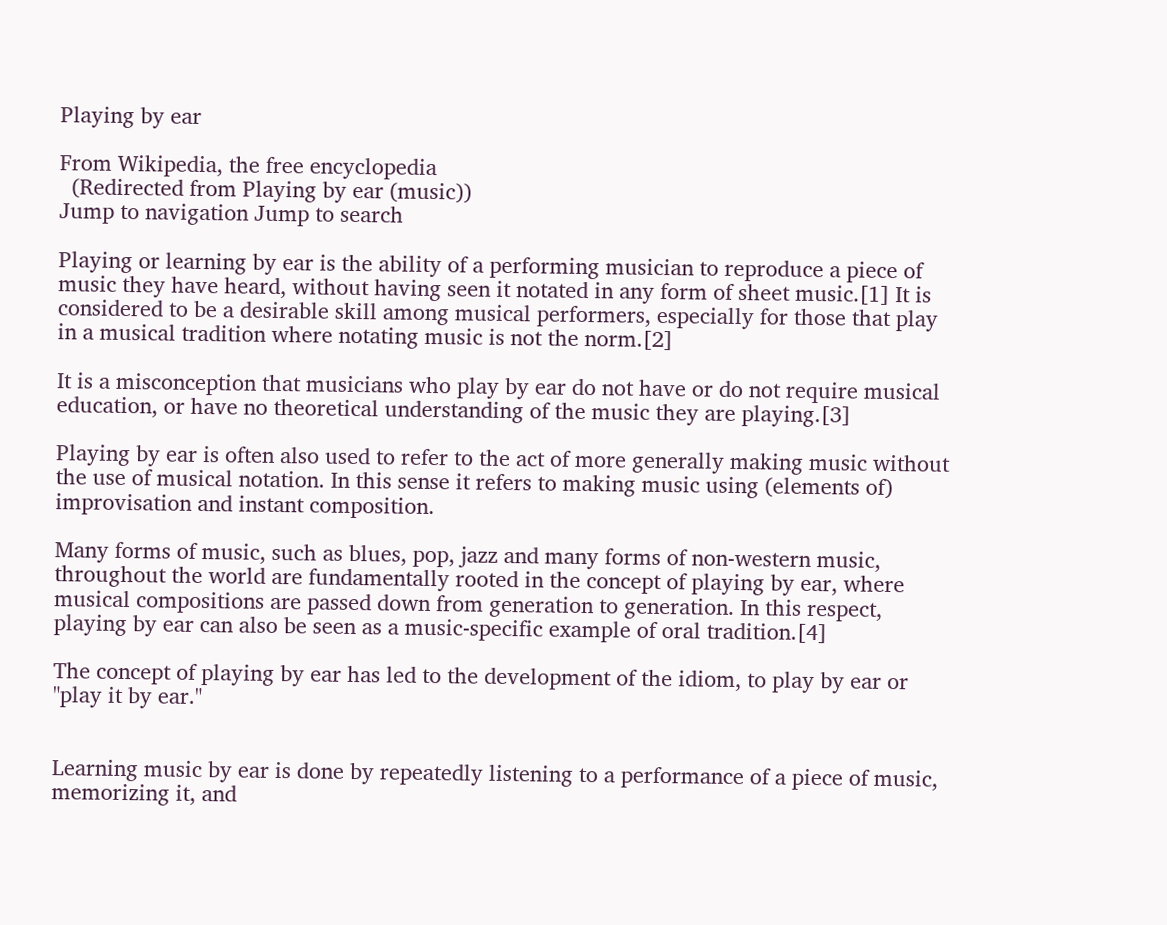Playing by ear

From Wikipedia, the free encyclopedia
  (Redirected from Playing by ear (music))
Jump to navigation Jump to search

Playing or learning by ear is the ability of a performing musician to reproduce a piece of music they have heard, without having seen it notated in any form of sheet music.[1] It is considered to be a desirable skill among musical performers, especially for those that play in a musical tradition where notating music is not the norm.[2]

It is a misconception that musicians who play by ear do not have or do not require musical education, or have no theoretical understanding of the music they are playing.[3]

Playing by ear is often also used to refer to the act of more generally making music without the use of musical notation. In this sense it refers to making music using (elements of) improvisation and instant composition.

Many forms of music, such as blues, pop, jazz and many forms of non-western music, throughout the world are fundamentally rooted in the concept of playing by ear, where musical compositions are passed down from generation to generation. In this respect, playing by ear can also be seen as a music-specific example of oral tradition.[4]

The concept of playing by ear has led to the development of the idiom, to play by ear or "play it by ear."


Learning music by ear is done by repeatedly listening to a performance of a piece of music, memorizing it, and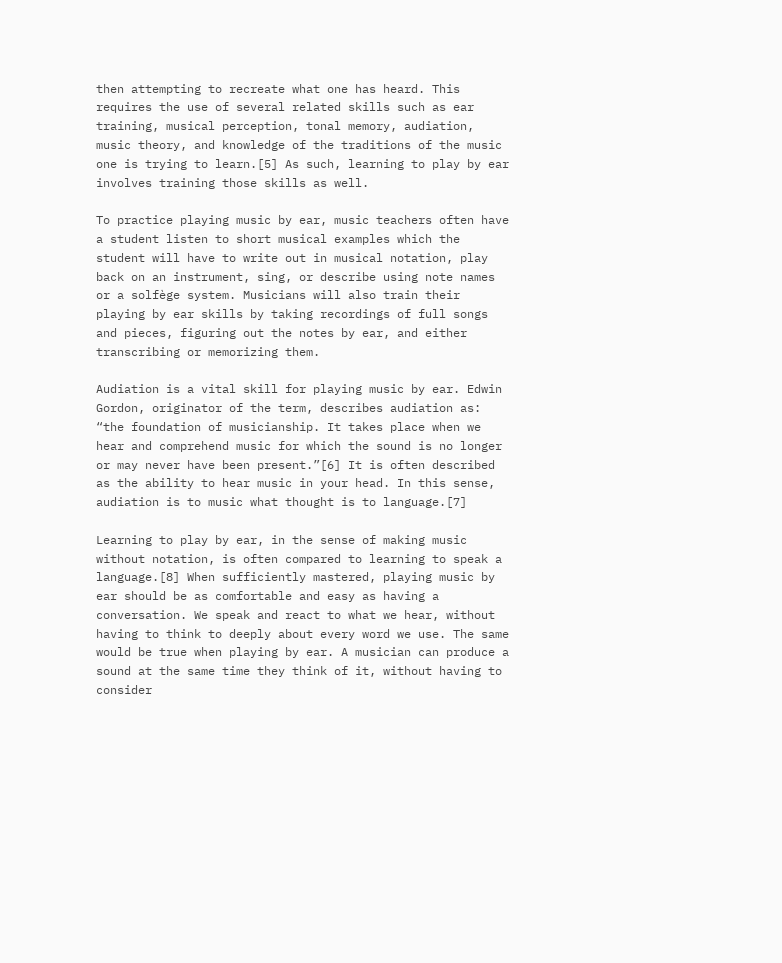then attempting to recreate what one has heard. This requires the use of several related skills such as ear training, musical perception, tonal memory, audiation, music theory, and knowledge of the traditions of the music one is trying to learn.[5] As such, learning to play by ear involves training those skills as well.

To practice playing music by ear, music teachers often have a student listen to short musical examples which the student will have to write out in musical notation, play back on an instrument, sing, or describe using note names or a solfège system. Musicians will also train their playing by ear skills by taking recordings of full songs and pieces, figuring out the notes by ear, and either transcribing or memorizing them.

Audiation is a vital skill for playing music by ear. Edwin Gordon, originator of the term, describes audiation as: “the foundation of musicianship. It takes place when we hear and comprehend music for which the sound is no longer or may never have been present.”[6] It is often described as the ability to hear music in your head. In this sense, audiation is to music what thought is to language.[7]

Learning to play by ear, in the sense of making music without notation, is often compared to learning to speak a language.[8] When sufficiently mastered, playing music by ear should be as comfortable and easy as having a conversation. We speak and react to what we hear, without having to think to deeply about every word we use. The same would be true when playing by ear. A musician can produce a sound at the same time they think of it, without having to consider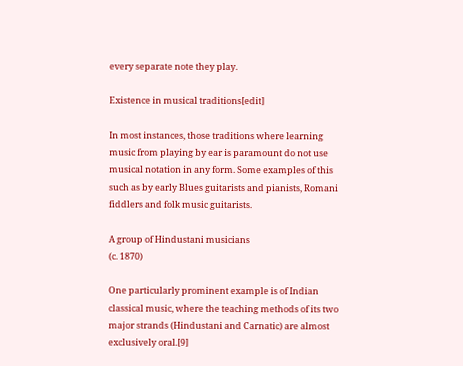every separate note they play.

Existence in musical traditions[edit]

In most instances, those traditions where learning music from playing by ear is paramount do not use musical notation in any form. Some examples of this such as by early Blues guitarists and pianists, Romani fiddlers and folk music guitarists.

A group of Hindustani musicians
(c. 1870)

One particularly prominent example is of Indian classical music, where the teaching methods of its two major strands (Hindustani and Carnatic) are almost exclusively oral.[9]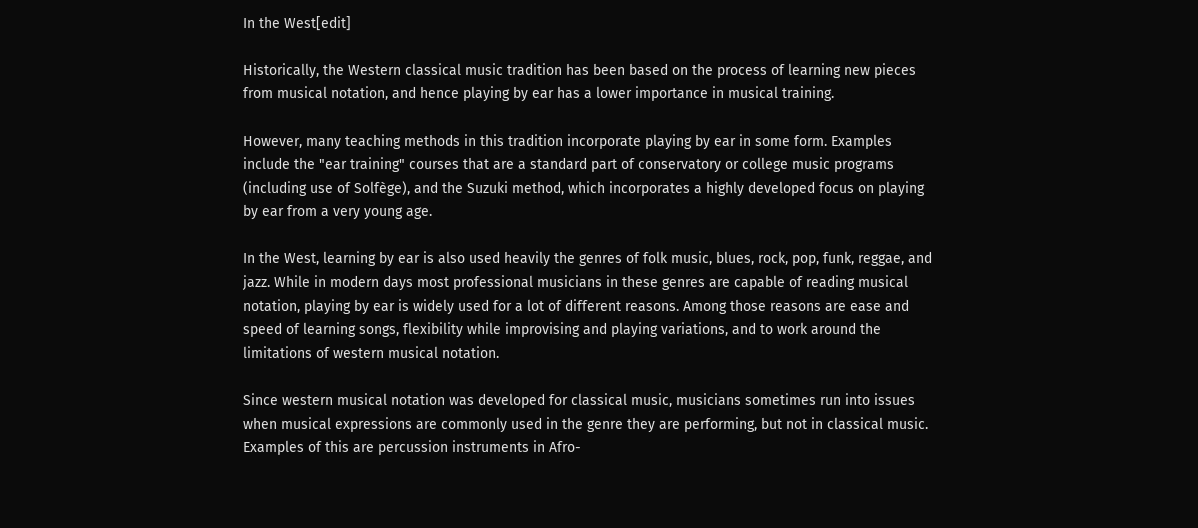In the West[edit]

Historically, the Western classical music tradition has been based on the process of learning new pieces from musical notation, and hence playing by ear has a lower importance in musical training.

However, many teaching methods in this tradition incorporate playing by ear in some form. Examples include the "ear training" courses that are a standard part of conservatory or college music programs (including use of Solfège), and the Suzuki method, which incorporates a highly developed focus on playing by ear from a very young age.

In the West, learning by ear is also used heavily the genres of folk music, blues, rock, pop, funk, reggae, and jazz. While in modern days most professional musicians in these genres are capable of reading musical notation, playing by ear is widely used for a lot of different reasons. Among those reasons are ease and speed of learning songs, flexibility while improvising and playing variations, and to work around the limitations of western musical notation.

Since western musical notation was developed for classical music, musicians sometimes run into issues when musical expressions are commonly used in the genre they are performing, but not in classical music. Examples of this are percussion instruments in Afro-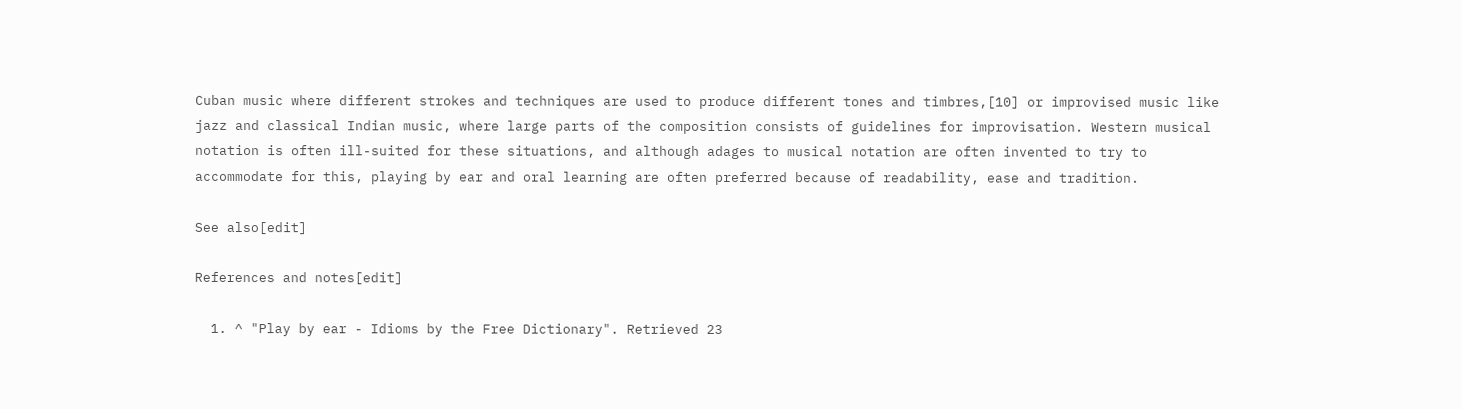Cuban music where different strokes and techniques are used to produce different tones and timbres,[10] or improvised music like jazz and classical Indian music, where large parts of the composition consists of guidelines for improvisation. Western musical notation is often ill-suited for these situations, and although adages to musical notation are often invented to try to accommodate for this, playing by ear and oral learning are often preferred because of readability, ease and tradition.

See also[edit]

References and notes[edit]

  1. ^ "Play by ear - Idioms by the Free Dictionary". Retrieved 23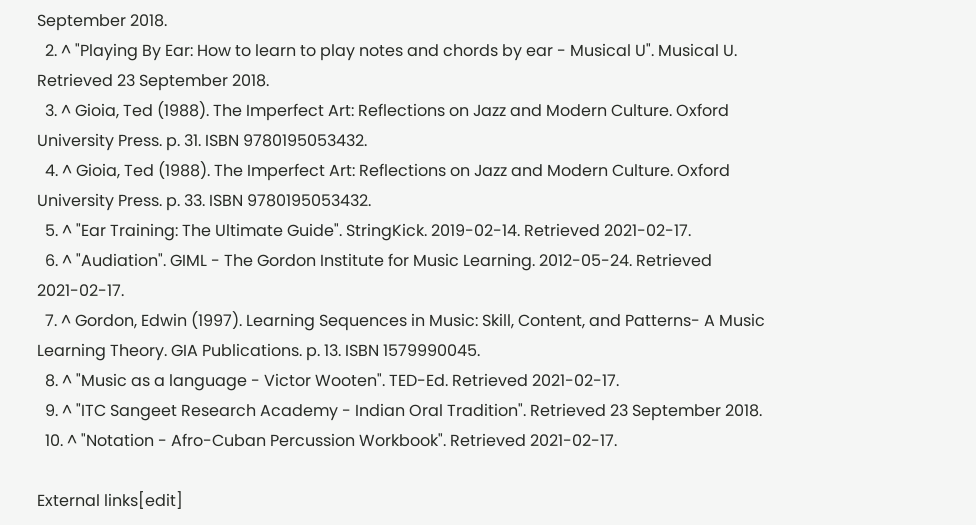September 2018.
  2. ^ "Playing By Ear: How to learn to play notes and chords by ear - Musical U". Musical U. Retrieved 23 September 2018.
  3. ^ Gioia, Ted (1988). The Imperfect Art: Reflections on Jazz and Modern Culture. Oxford University Press. p. 31. ISBN 9780195053432.
  4. ^ Gioia, Ted (1988). The Imperfect Art: Reflections on Jazz and Modern Culture. Oxford University Press. p. 33. ISBN 9780195053432.
  5. ^ "Ear Training: The Ultimate Guide". StringKick. 2019-02-14. Retrieved 2021-02-17.
  6. ^ "Audiation". GIML - The Gordon Institute for Music Learning. 2012-05-24. Retrieved 2021-02-17.
  7. ^ Gordon, Edwin (1997). Learning Sequences in Music: Skill, Content, and Patterns- A Music Learning Theory. GIA Publications. p. 13. ISBN 1579990045.
  8. ^ "Music as a language - Victor Wooten". TED-Ed. Retrieved 2021-02-17.
  9. ^ "ITC Sangeet Research Academy - Indian Oral Tradition". Retrieved 23 September 2018.
  10. ^ "Notation - Afro-Cuban Percussion Workbook". Retrieved 2021-02-17.

External links[edit]